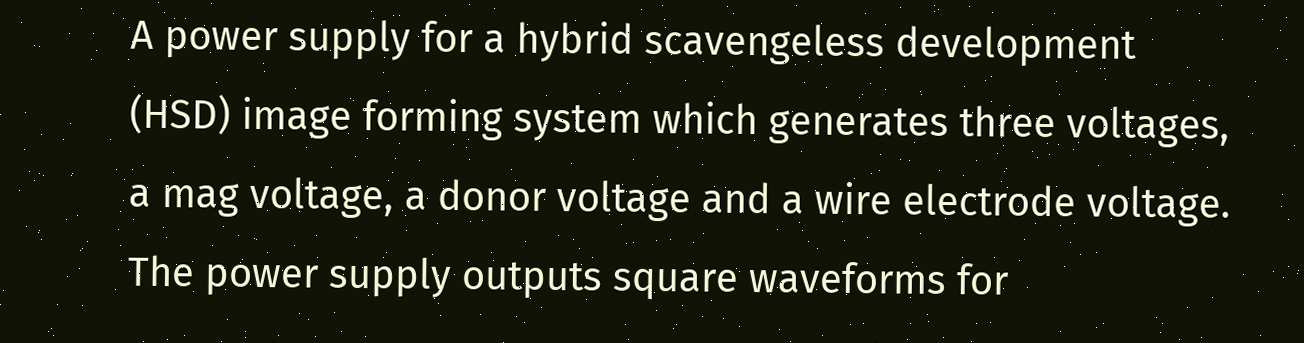A power supply for a hybrid scavengeless development (HSD) image forming system which generates three voltages, a mag voltage, a donor voltage and a wire electrode voltage. The power supply outputs square waveforms for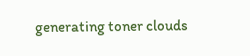generating toner clouds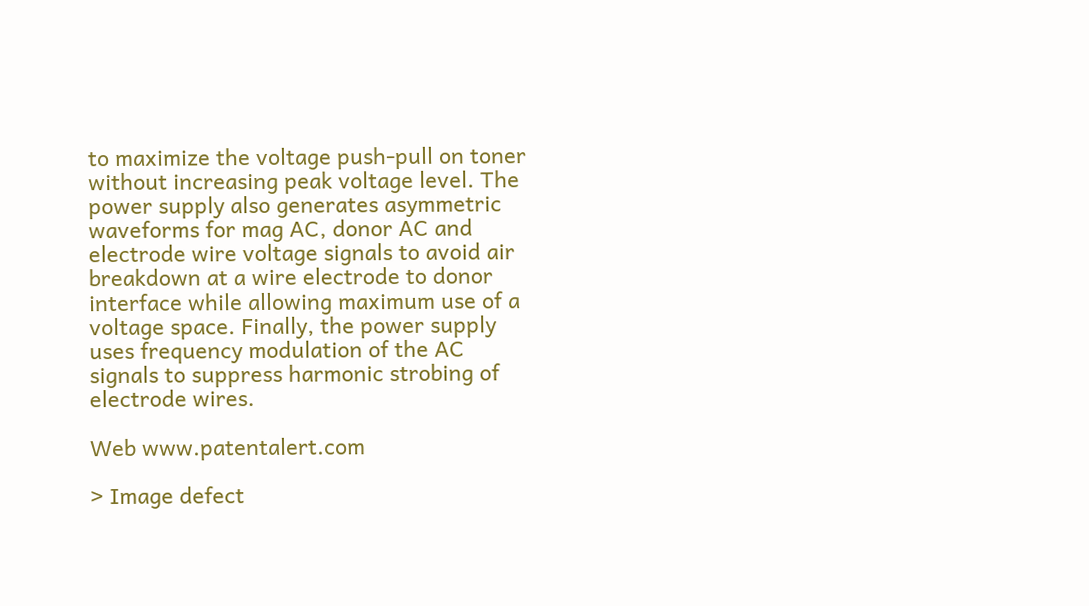to maximize the voltage push-pull on toner without increasing peak voltage level. The power supply also generates asymmetric waveforms for mag AC, donor AC and electrode wire voltage signals to avoid air breakdown at a wire electrode to donor interface while allowing maximum use of a voltage space. Finally, the power supply uses frequency modulation of the AC signals to suppress harmonic strobing of electrode wires.

Web www.patentalert.com

> Image defect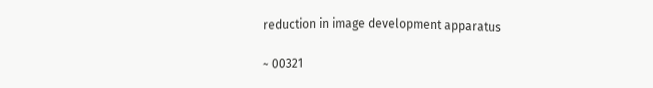reduction in image development apparatus

~ 00321